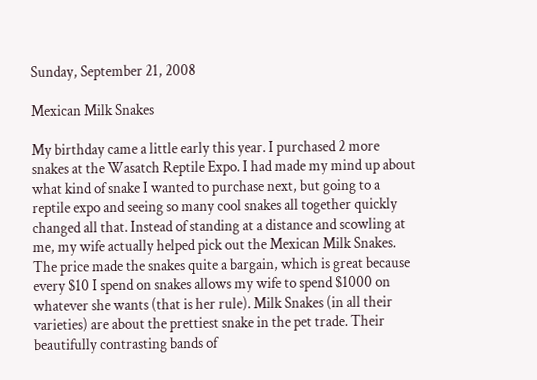Sunday, September 21, 2008

Mexican Milk Snakes

My birthday came a little early this year. I purchased 2 more snakes at the Wasatch Reptile Expo. I had made my mind up about what kind of snake I wanted to purchase next, but going to a reptile expo and seeing so many cool snakes all together quickly changed all that. Instead of standing at a distance and scowling at me, my wife actually helped pick out the Mexican Milk Snakes. The price made the snakes quite a bargain, which is great because every $10 I spend on snakes allows my wife to spend $1000 on whatever she wants (that is her rule). Milk Snakes (in all their varieties) are about the prettiest snake in the pet trade. Their beautifully contrasting bands of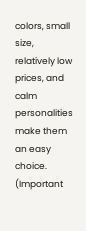colors, small size, relatively low prices, and calm personalities make them an easy choice. (Important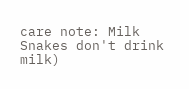care note: Milk Snakes don't drink milk)